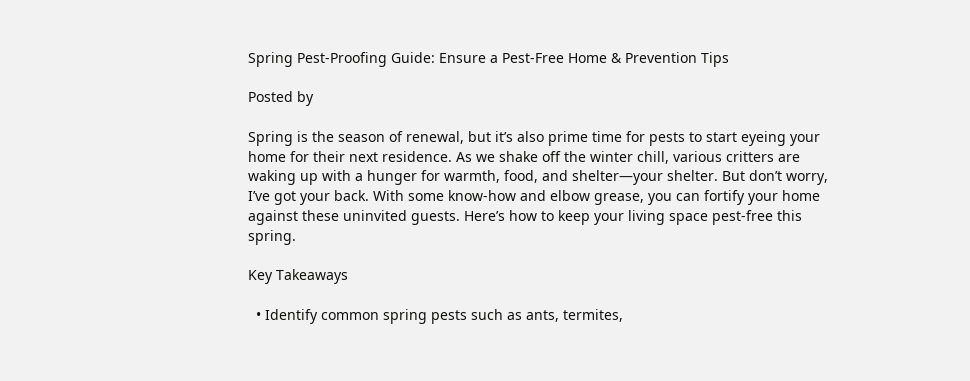Spring Pest-Proofing Guide: Ensure a Pest-Free Home & Prevention Tips

Posted by

Spring is the season of renewal, but it’s also prime time for pests to start eyeing your home for their next residence. As we shake off the winter chill, various critters are waking up with a hunger for warmth, food, and shelter—your shelter. But don’t worry, I’ve got your back. With some know-how and elbow grease, you can fortify your home against these uninvited guests. Here’s how to keep your living space pest-free this spring.

Key Takeaways

  • Identify common spring pests such as ants, termites,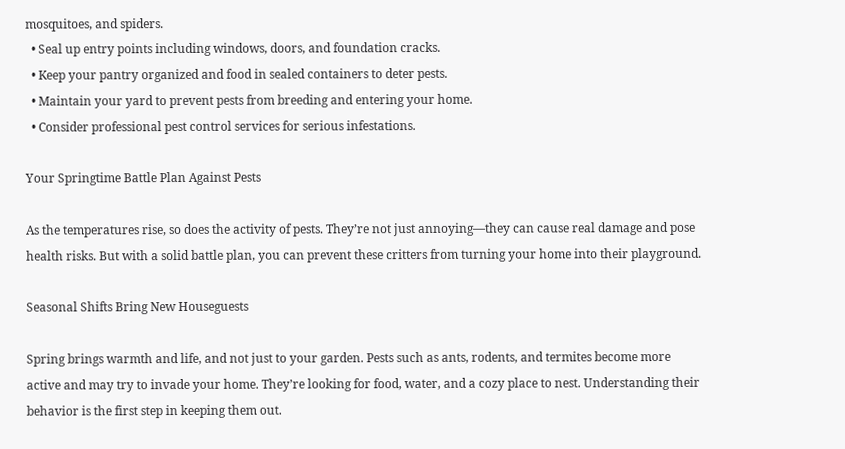mosquitoes, and spiders.
  • Seal up entry points including windows, doors, and foundation cracks.
  • Keep your pantry organized and food in sealed containers to deter pests.
  • Maintain your yard to prevent pests from breeding and entering your home.
  • Consider professional pest control services for serious infestations.

Your Springtime Battle Plan Against Pests

As the temperatures rise, so does the activity of pests. They’re not just annoying—they can cause real damage and pose health risks. But with a solid battle plan, you can prevent these critters from turning your home into their playground.

Seasonal Shifts Bring New Houseguests

Spring brings warmth and life, and not just to your garden. Pests such as ants, rodents, and termites become more active and may try to invade your home. They’re looking for food, water, and a cozy place to nest. Understanding their behavior is the first step in keeping them out.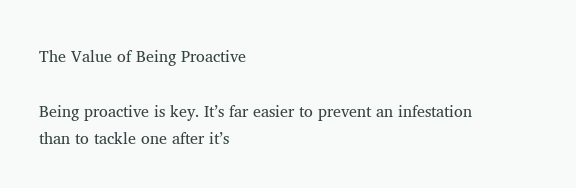The Value of Being Proactive

Being proactive is key. It’s far easier to prevent an infestation than to tackle one after it’s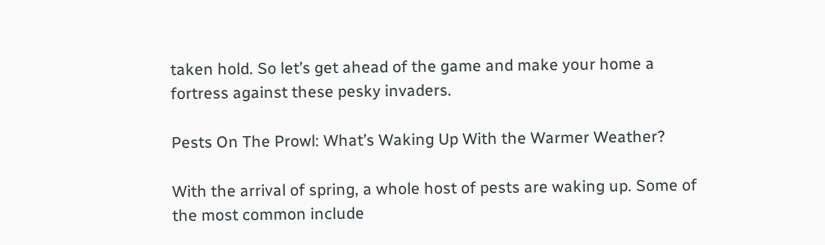taken hold. So let’s get ahead of the game and make your home a fortress against these pesky invaders.

Pests On The Prowl: What’s Waking Up With the Warmer Weather?

With the arrival of spring, a whole host of pests are waking up. Some of the most common include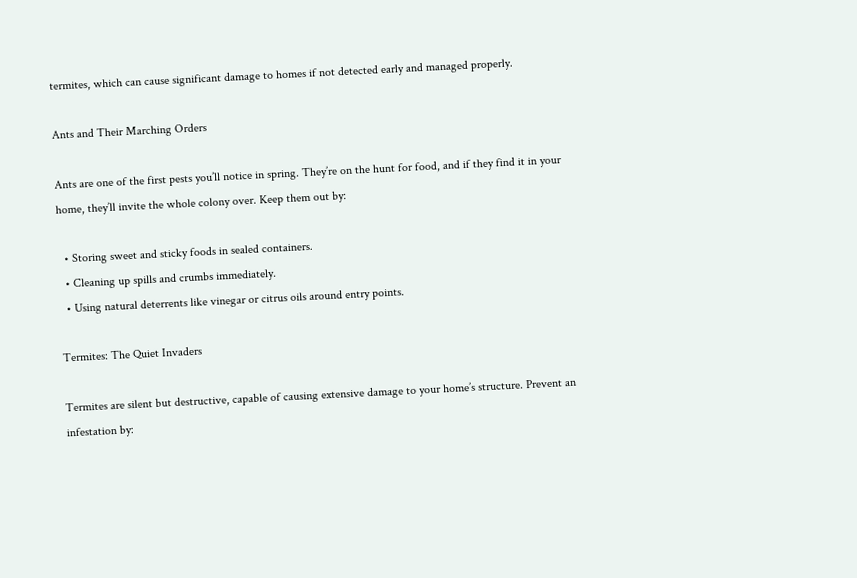termites, which can cause significant damage to homes if not detected early and managed properly.

Ants and Their Marching Orders

Ants are one of the first pests you’ll notice in spring. They’re on the hunt for food, and if they find it in your home, they’ll invite the whole colony over. Keep them out by:

  • Storing sweet and sticky foods in sealed containers.
  • Cleaning up spills and crumbs immediately.
  • Using natural deterrents like vinegar or citrus oils around entry points.

Termites: The Quiet Invaders

Termites are silent but destructive, capable of causing extensive damage to your home’s structure. Prevent an infestation by: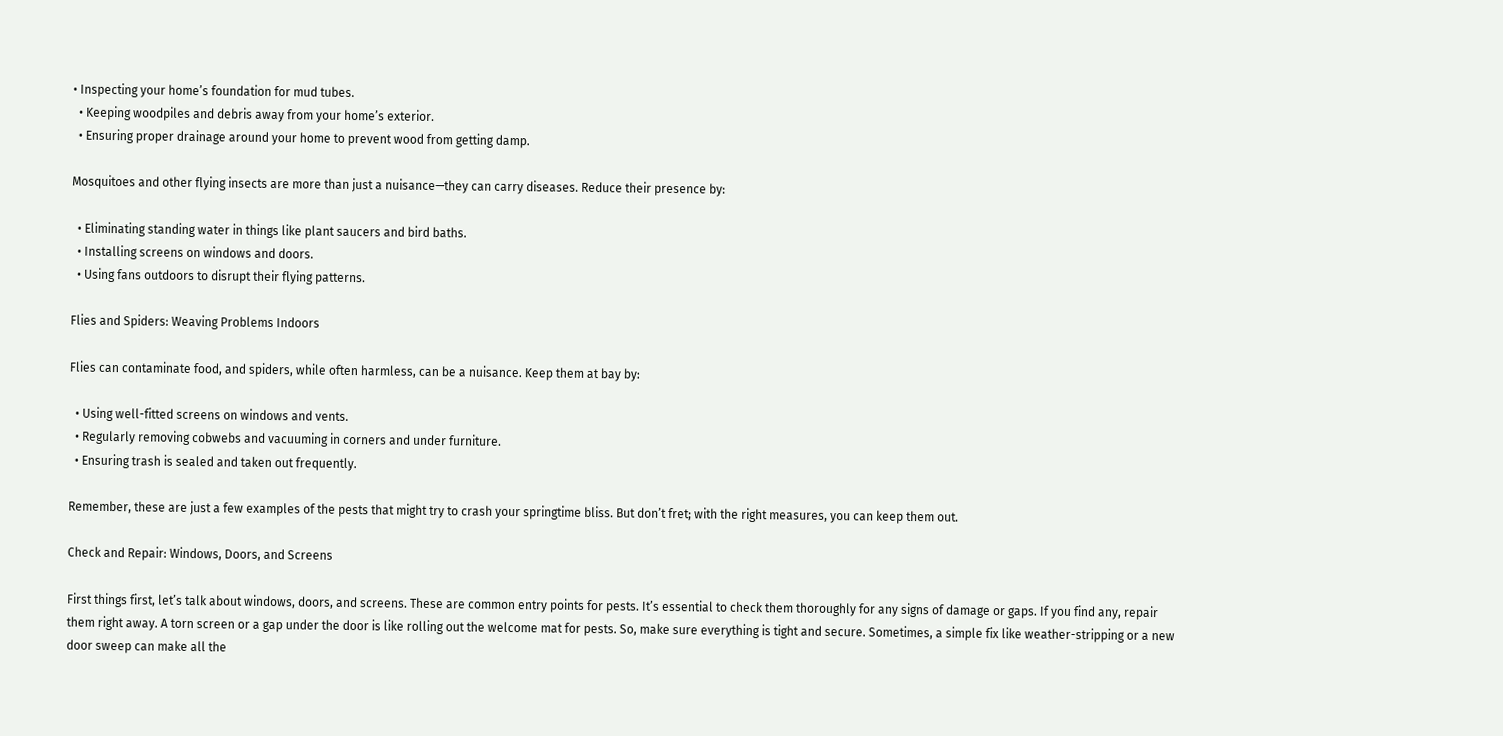• Inspecting your home’s foundation for mud tubes.
  • Keeping woodpiles and debris away from your home’s exterior.
  • Ensuring proper drainage around your home to prevent wood from getting damp.

Mosquitoes and other flying insects are more than just a nuisance—they can carry diseases. Reduce their presence by:

  • Eliminating standing water in things like plant saucers and bird baths.
  • Installing screens on windows and doors.
  • Using fans outdoors to disrupt their flying patterns.

Flies and Spiders: Weaving Problems Indoors

Flies can contaminate food, and spiders, while often harmless, can be a nuisance. Keep them at bay by:

  • Using well-fitted screens on windows and vents.
  • Regularly removing cobwebs and vacuuming in corners and under furniture.
  • Ensuring trash is sealed and taken out frequently.

Remember, these are just a few examples of the pests that might try to crash your springtime bliss. But don’t fret; with the right measures, you can keep them out.

Check and Repair: Windows, Doors, and Screens

First things first, let’s talk about windows, doors, and screens. These are common entry points for pests. It’s essential to check them thoroughly for any signs of damage or gaps. If you find any, repair them right away. A torn screen or a gap under the door is like rolling out the welcome mat for pests. So, make sure everything is tight and secure. Sometimes, a simple fix like weather-stripping or a new door sweep can make all the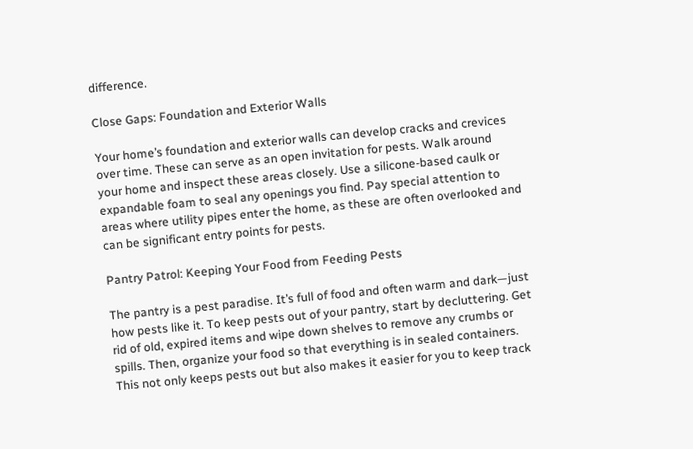difference.

Close Gaps: Foundation and Exterior Walls

Your home’s foundation and exterior walls can develop cracks and crevices over time. These can serve as an open invitation for pests. Walk around your home and inspect these areas closely. Use a silicone-based caulk or expandable foam to seal any openings you find. Pay special attention to areas where utility pipes enter the home, as these are often overlooked and can be significant entry points for pests.

Pantry Patrol: Keeping Your Food from Feeding Pests

The pantry is a pest paradise. It’s full of food and often warm and dark—just how pests like it. To keep pests out of your pantry, start by decluttering. Get rid of old, expired items and wipe down shelves to remove any crumbs or spills. Then, organize your food so that everything is in sealed containers. This not only keeps pests out but also makes it easier for you to keep track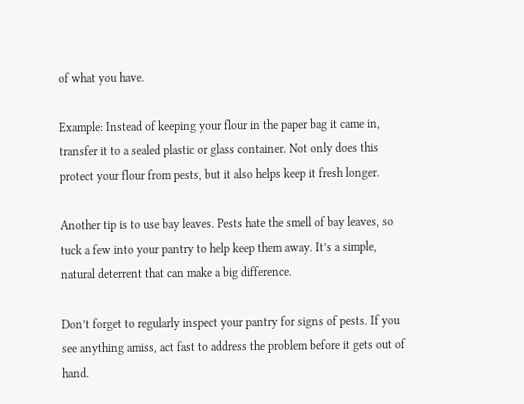of what you have.

Example: Instead of keeping your flour in the paper bag it came in, transfer it to a sealed plastic or glass container. Not only does this protect your flour from pests, but it also helps keep it fresh longer.

Another tip is to use bay leaves. Pests hate the smell of bay leaves, so tuck a few into your pantry to help keep them away. It’s a simple, natural deterrent that can make a big difference.

Don’t forget to regularly inspect your pantry for signs of pests. If you see anything amiss, act fast to address the problem before it gets out of hand.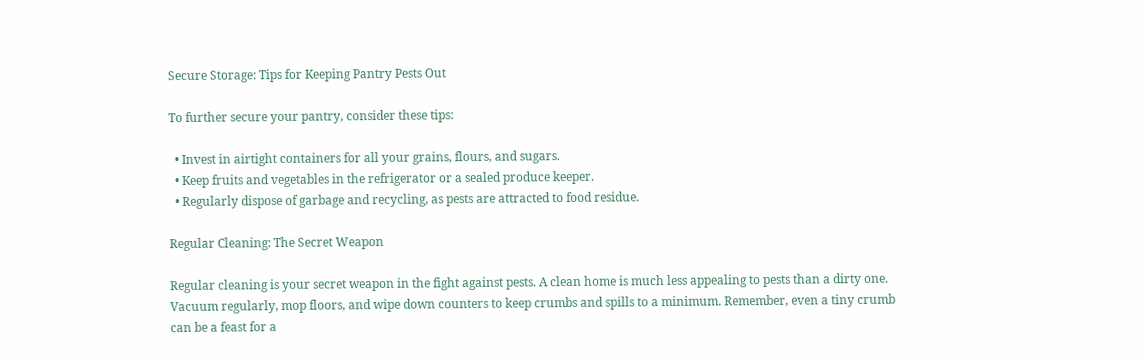Secure Storage: Tips for Keeping Pantry Pests Out

To further secure your pantry, consider these tips:

  • Invest in airtight containers for all your grains, flours, and sugars.
  • Keep fruits and vegetables in the refrigerator or a sealed produce keeper.
  • Regularly dispose of garbage and recycling, as pests are attracted to food residue.

Regular Cleaning: The Secret Weapon

Regular cleaning is your secret weapon in the fight against pests. A clean home is much less appealing to pests than a dirty one. Vacuum regularly, mop floors, and wipe down counters to keep crumbs and spills to a minimum. Remember, even a tiny crumb can be a feast for a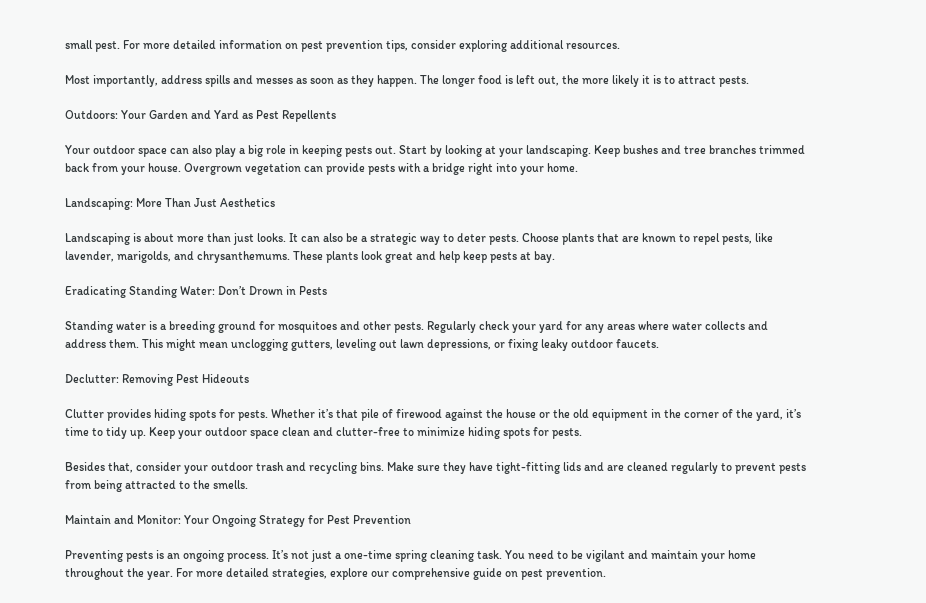small pest. For more detailed information on pest prevention tips, consider exploring additional resources.

Most importantly, address spills and messes as soon as they happen. The longer food is left out, the more likely it is to attract pests.

Outdoors: Your Garden and Yard as Pest Repellents

Your outdoor space can also play a big role in keeping pests out. Start by looking at your landscaping. Keep bushes and tree branches trimmed back from your house. Overgrown vegetation can provide pests with a bridge right into your home.

Landscaping: More Than Just Aesthetics

Landscaping is about more than just looks. It can also be a strategic way to deter pests. Choose plants that are known to repel pests, like lavender, marigolds, and chrysanthemums. These plants look great and help keep pests at bay.

Eradicating Standing Water: Don’t Drown in Pests

Standing water is a breeding ground for mosquitoes and other pests. Regularly check your yard for any areas where water collects and address them. This might mean unclogging gutters, leveling out lawn depressions, or fixing leaky outdoor faucets.

Declutter: Removing Pest Hideouts

Clutter provides hiding spots for pests. Whether it’s that pile of firewood against the house or the old equipment in the corner of the yard, it’s time to tidy up. Keep your outdoor space clean and clutter-free to minimize hiding spots for pests.

Besides that, consider your outdoor trash and recycling bins. Make sure they have tight-fitting lids and are cleaned regularly to prevent pests from being attracted to the smells.

Maintain and Monitor: Your Ongoing Strategy for Pest Prevention

Preventing pests is an ongoing process. It’s not just a one-time spring cleaning task. You need to be vigilant and maintain your home throughout the year. For more detailed strategies, explore our comprehensive guide on pest prevention.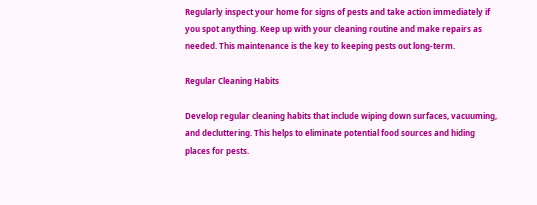Regularly inspect your home for signs of pests and take action immediately if you spot anything. Keep up with your cleaning routine and make repairs as needed. This maintenance is the key to keeping pests out long-term.

Regular Cleaning Habits

Develop regular cleaning habits that include wiping down surfaces, vacuuming, and decluttering. This helps to eliminate potential food sources and hiding places for pests.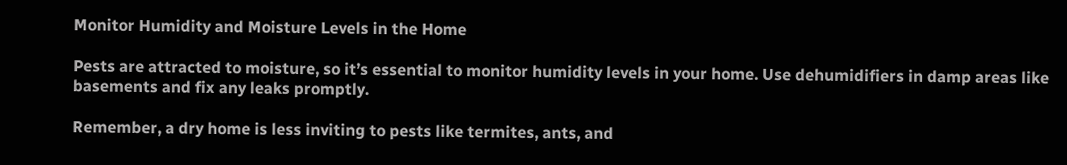Monitor Humidity and Moisture Levels in the Home

Pests are attracted to moisture, so it’s essential to monitor humidity levels in your home. Use dehumidifiers in damp areas like basements and fix any leaks promptly.

Remember, a dry home is less inviting to pests like termites, ants, and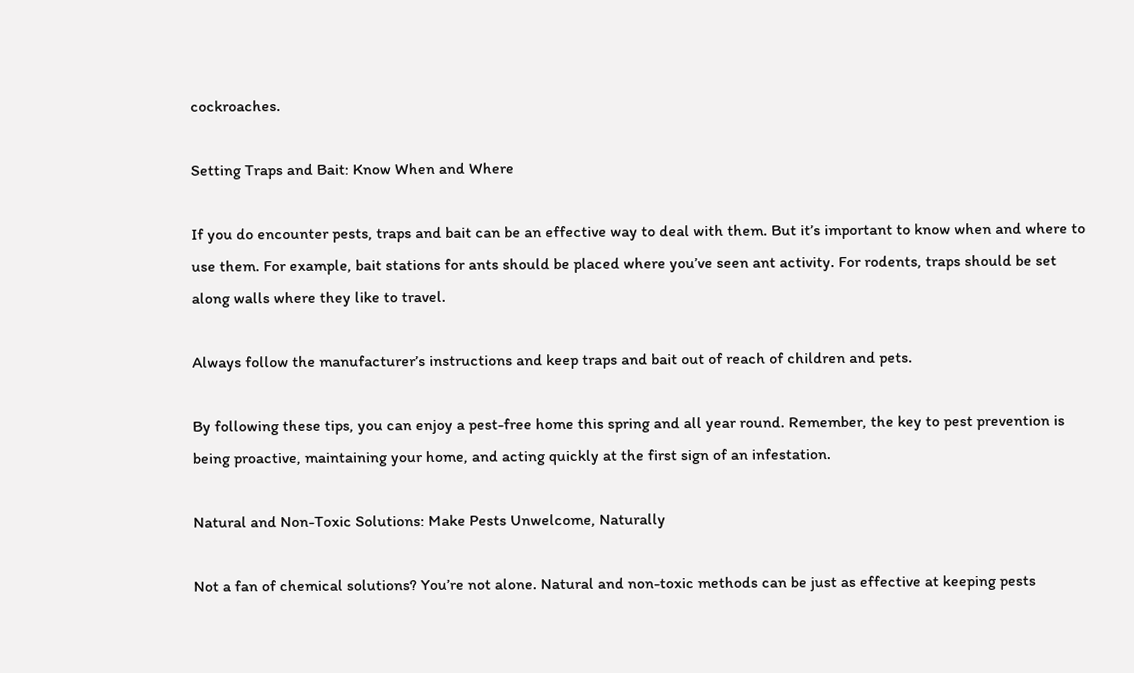cockroaches.

Setting Traps and Bait: Know When and Where

If you do encounter pests, traps and bait can be an effective way to deal with them. But it’s important to know when and where to use them. For example, bait stations for ants should be placed where you’ve seen ant activity. For rodents, traps should be set along walls where they like to travel.

Always follow the manufacturer’s instructions and keep traps and bait out of reach of children and pets.

By following these tips, you can enjoy a pest-free home this spring and all year round. Remember, the key to pest prevention is being proactive, maintaining your home, and acting quickly at the first sign of an infestation.

Natural and Non-Toxic Solutions: Make Pests Unwelcome, Naturally

Not a fan of chemical solutions? You’re not alone. Natural and non-toxic methods can be just as effective at keeping pests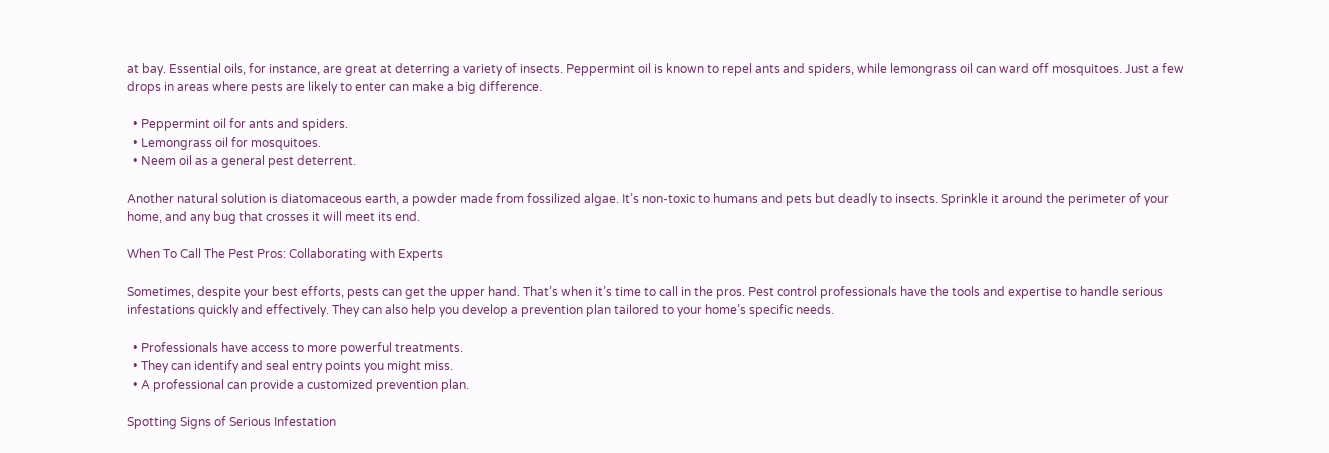at bay. Essential oils, for instance, are great at deterring a variety of insects. Peppermint oil is known to repel ants and spiders, while lemongrass oil can ward off mosquitoes. Just a few drops in areas where pests are likely to enter can make a big difference.

  • Peppermint oil for ants and spiders.
  • Lemongrass oil for mosquitoes.
  • Neem oil as a general pest deterrent.

Another natural solution is diatomaceous earth, a powder made from fossilized algae. It’s non-toxic to humans and pets but deadly to insects. Sprinkle it around the perimeter of your home, and any bug that crosses it will meet its end.

When To Call The Pest Pros: Collaborating with Experts

Sometimes, despite your best efforts, pests can get the upper hand. That’s when it’s time to call in the pros. Pest control professionals have the tools and expertise to handle serious infestations quickly and effectively. They can also help you develop a prevention plan tailored to your home’s specific needs.

  • Professionals have access to more powerful treatments.
  • They can identify and seal entry points you might miss.
  • A professional can provide a customized prevention plan.

Spotting Signs of Serious Infestation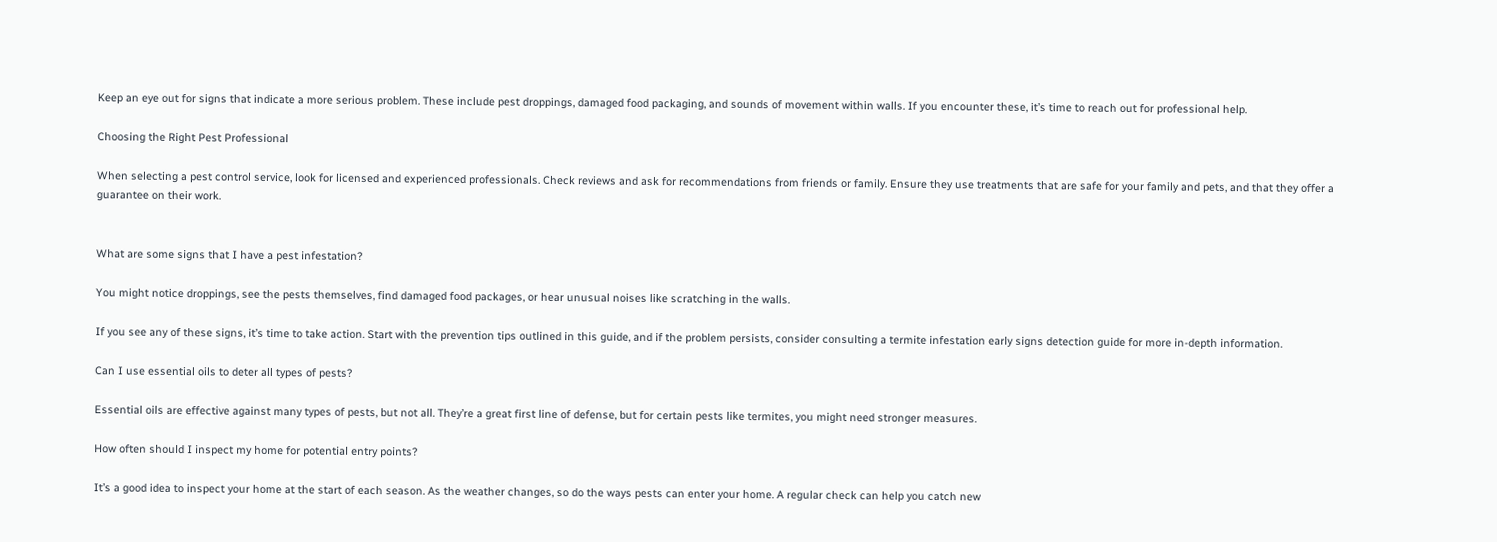Keep an eye out for signs that indicate a more serious problem. These include pest droppings, damaged food packaging, and sounds of movement within walls. If you encounter these, it’s time to reach out for professional help.

Choosing the Right Pest Professional

When selecting a pest control service, look for licensed and experienced professionals. Check reviews and ask for recommendations from friends or family. Ensure they use treatments that are safe for your family and pets, and that they offer a guarantee on their work.


What are some signs that I have a pest infestation?

You might notice droppings, see the pests themselves, find damaged food packages, or hear unusual noises like scratching in the walls.

If you see any of these signs, it’s time to take action. Start with the prevention tips outlined in this guide, and if the problem persists, consider consulting a termite infestation early signs detection guide for more in-depth information.

Can I use essential oils to deter all types of pests?

Essential oils are effective against many types of pests, but not all. They’re a great first line of defense, but for certain pests like termites, you might need stronger measures.

How often should I inspect my home for potential entry points?

It’s a good idea to inspect your home at the start of each season. As the weather changes, so do the ways pests can enter your home. A regular check can help you catch new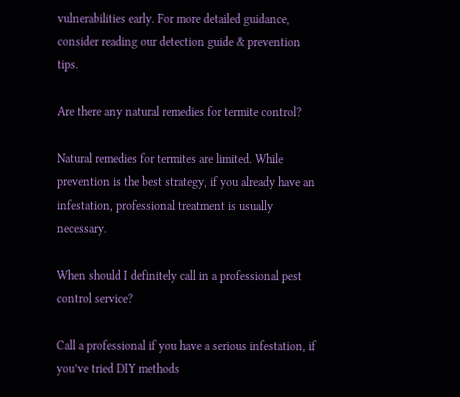vulnerabilities early. For more detailed guidance, consider reading our detection guide & prevention tips.

Are there any natural remedies for termite control?

Natural remedies for termites are limited. While prevention is the best strategy, if you already have an infestation, professional treatment is usually necessary.

When should I definitely call in a professional pest control service?

Call a professional if you have a serious infestation, if you’ve tried DIY methods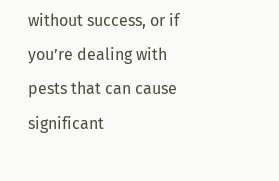without success, or if you’re dealing with pests that can cause significant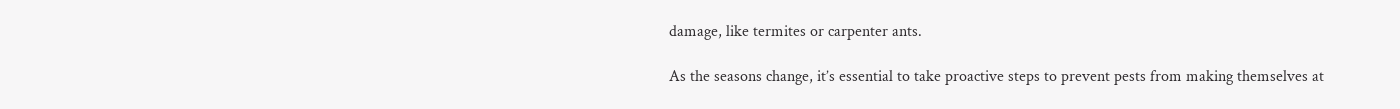damage, like termites or carpenter ants.

As the seasons change, it’s essential to take proactive steps to prevent pests from making themselves at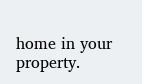home in your property.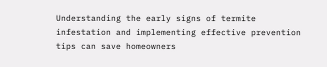Understanding the early signs of termite infestation and implementing effective prevention tips can save homeowners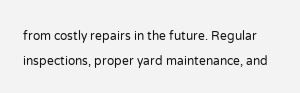from costly repairs in the future. Regular inspections, proper yard maintenance, and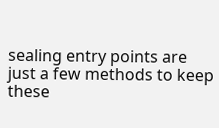sealing entry points are just a few methods to keep these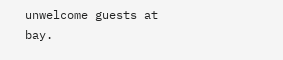unwelcome guests at bay.